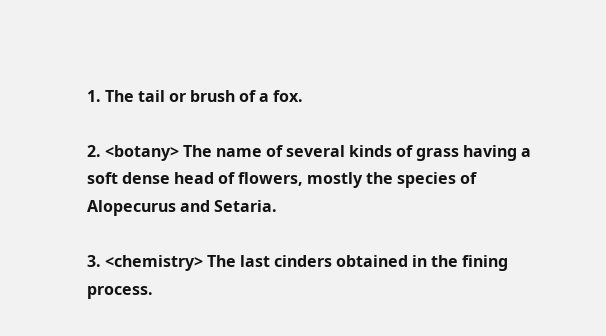1. The tail or brush of a fox.

2. <botany> The name of several kinds of grass having a soft dense head of flowers, mostly the species of Alopecurus and Setaria.

3. <chemistry> The last cinders obtained in the fining process.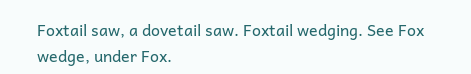Foxtail saw, a dovetail saw. Foxtail wedging. See Fox wedge, under Fox.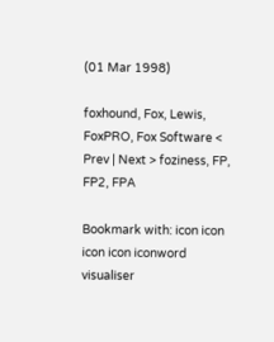(01 Mar 1998)

foxhound, Fox, Lewis, FoxPRO, Fox Software < Prev | Next > foziness, FP, FP2, FPA

Bookmark with: icon icon icon icon iconword visualiser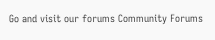Go and visit our forums Community Forums